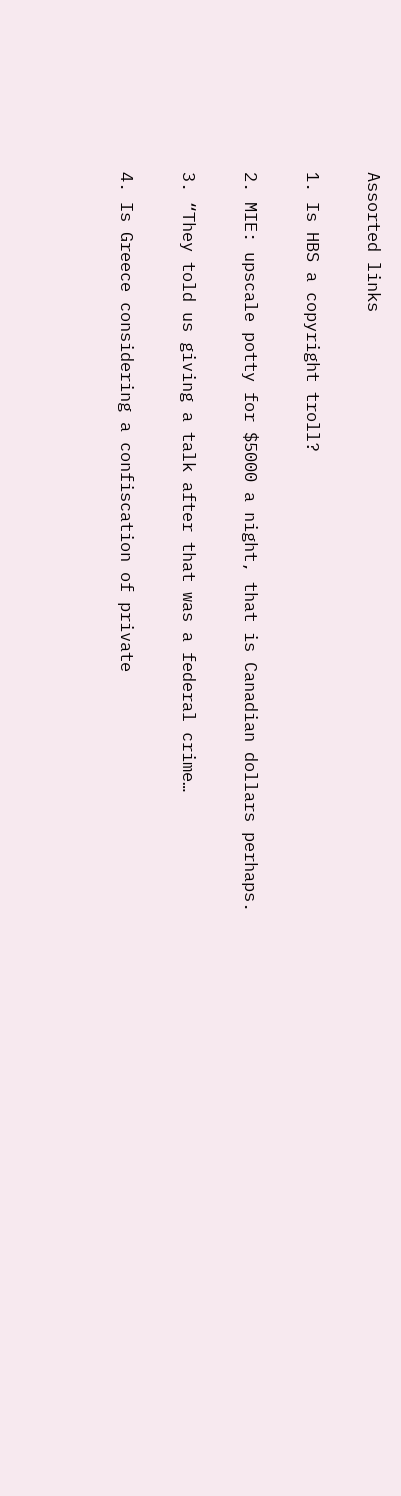Assorted links

1. Is HBS a copyright troll?

2. MIE: upscale potty for $5000 a night, that is Canadian dollars perhaps.

3. “They told us giving a talk after that was a federal crime…

4. Is Greece considering a confiscation of private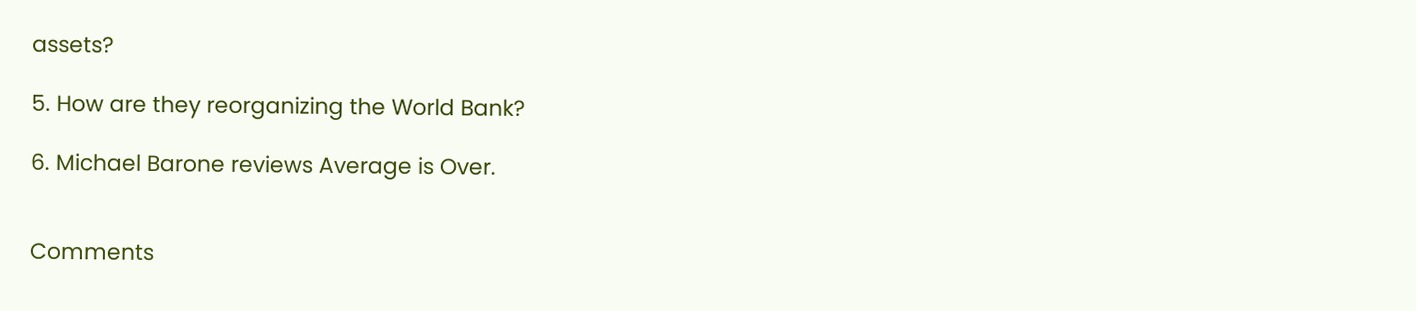assets?

5. How are they reorganizing the World Bank?

6. Michael Barone reviews Average is Over.


Comments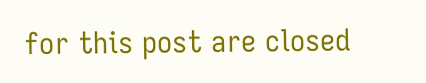for this post are closed